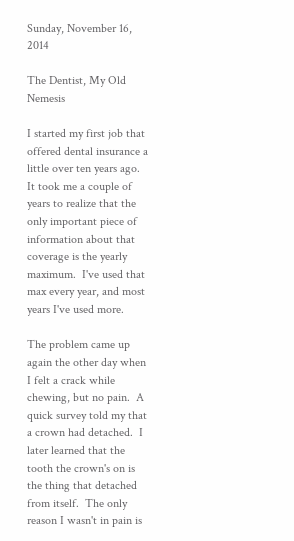Sunday, November 16, 2014

The Dentist, My Old Nemesis

I started my first job that offered dental insurance a little over ten years ago.  It took me a couple of years to realize that the only important piece of information about that coverage is the yearly maximum.  I've used that max every year, and most years I've used more.

The problem came up again the other day when I felt a crack while chewing, but no pain.  A quick survey told my that a crown had detached.  I later learned that the tooth the crown's on is the thing that detached from itself.  The only reason I wasn't in pain is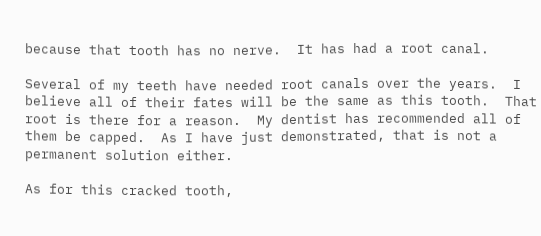because that tooth has no nerve.  It has had a root canal.

Several of my teeth have needed root canals over the years.  I believe all of their fates will be the same as this tooth.  That root is there for a reason.  My dentist has recommended all of them be capped.  As I have just demonstrated, that is not a permanent solution either.

As for this cracked tooth,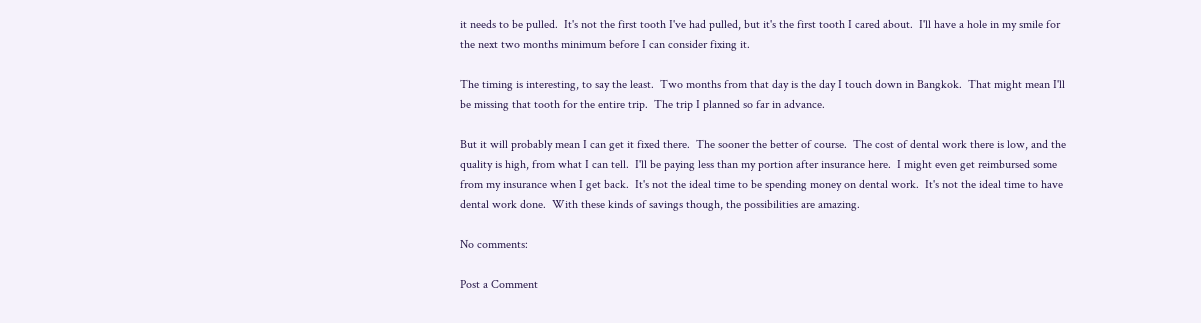it needs to be pulled.  It's not the first tooth I've had pulled, but it's the first tooth I cared about.  I'll have a hole in my smile for the next two months minimum before I can consider fixing it.

The timing is interesting, to say the least.  Two months from that day is the day I touch down in Bangkok.  That might mean I'll be missing that tooth for the entire trip.  The trip I planned so far in advance.

But it will probably mean I can get it fixed there.  The sooner the better of course.  The cost of dental work there is low, and the quality is high, from what I can tell.  I'll be paying less than my portion after insurance here.  I might even get reimbursed some from my insurance when I get back.  It's not the ideal time to be spending money on dental work.  It's not the ideal time to have dental work done.  With these kinds of savings though, the possibilities are amazing.

No comments:

Post a Comment